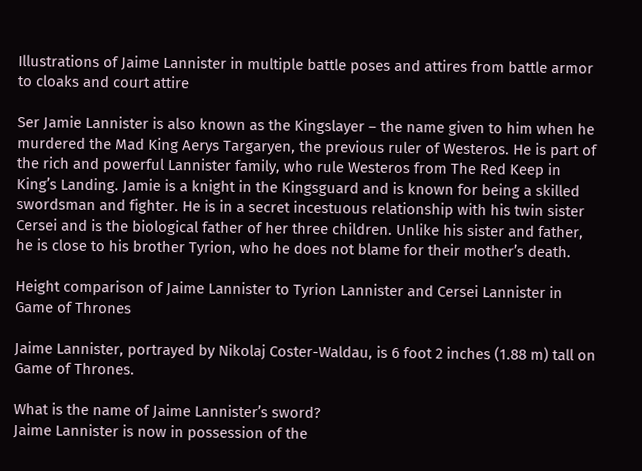Illustrations of Jaime Lannister in multiple battle poses and attires from battle armor to cloaks and court attire

Ser Jamie Lannister is also known as the Kingslayer – the name given to him when he murdered the Mad King Aerys Targaryen, the previous ruler of Westeros. He is part of the rich and powerful Lannister family, who rule Westeros from The Red Keep in King’s Landing. Jamie is a knight in the Kingsguard and is known for being a skilled swordsman and fighter. He is in a secret incestuous relationship with his twin sister Cersei and is the biological father of her three children. Unlike his sister and father, he is close to his brother Tyrion, who he does not blame for their mother’s death.

Height comparison of Jaime Lannister to Tyrion Lannister and Cersei Lannister in Game of Thrones

Jaime Lannister, portrayed by Nikolaj Coster-Waldau, is 6 foot 2 inches (1.88 m) tall on Game of Thrones.

What is the name of Jaime Lannister’s sword?
Jaime Lannister is now in possession of the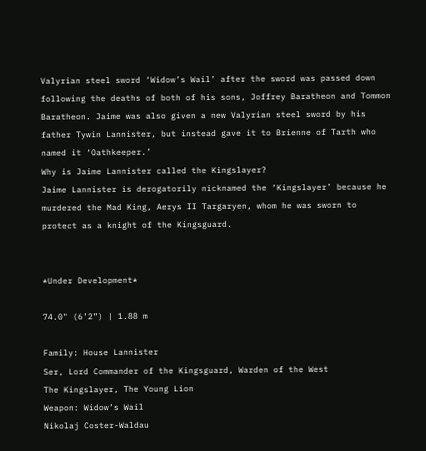Valyrian steel sword ‘Widow’s Wail’ after the sword was passed down following the deaths of both of his sons, Joffrey Baratheon and Tommon Baratheon. Jaime was also given a new Valyrian steel sword by his father Tywin Lannister, but instead gave it to Brienne of Tarth who named it ‘Oathkeeper.’
Why is Jaime Lannister called the Kingslayer?
Jaime Lannister is derogatorily nicknamed the ‘Kingslayer’ because he murdered the Mad King, Aerys II Targaryen, whom he was sworn to protect as a knight of the Kingsguard.


*Under Development*

74.0" (6’2”) | 1.88 m

Family: House Lannister
Ser, Lord Commander of the Kingsguard, Warden of the West
The Kingslayer, The Young Lion
Weapon: Widow’s Wail
Nikolaj Coster-Waldau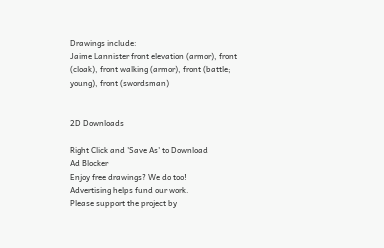Drawings include:
Jaime Lannister front elevation (armor), front (cloak), front walking (armor), front (battle; young), front (swordsman)


2D Downloads

Right Click and 'Save As' to Download
Ad Blocker
Enjoy free drawings? We do too!
Advertising helps fund our work.
Please support the project by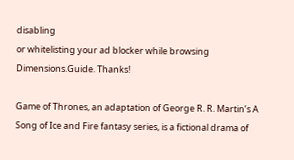disabling
or whitelisting your ad blocker while browsing Dimensions.Guide. Thanks!

Game of Thrones, an adaptation of George R. R. Martin’s A Song of Ice and Fire fantasy series, is a fictional drama of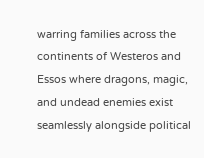warring families across the continents of Westeros and Essos where dragons, magic, and undead enemies exist seamlessly alongside political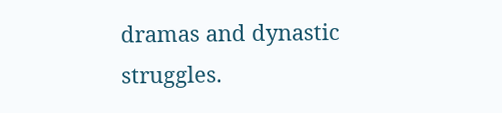dramas and dynastic struggles.